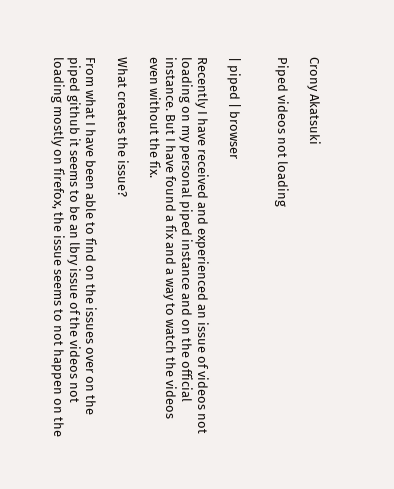Crony Akatsuki

Piped videos not loading


| piped | browser

Recently I have received and experienced an issue of videos not loading on my personal piped instance and on the official instance. But I have found a fix and a way to watch the videos even without the fix.

What creates the issue?

From what I have been able to find on the issues over on the piped github it seems to be an lbry issue of the videos not loading mostly on firefox, the issue seems to not happen on the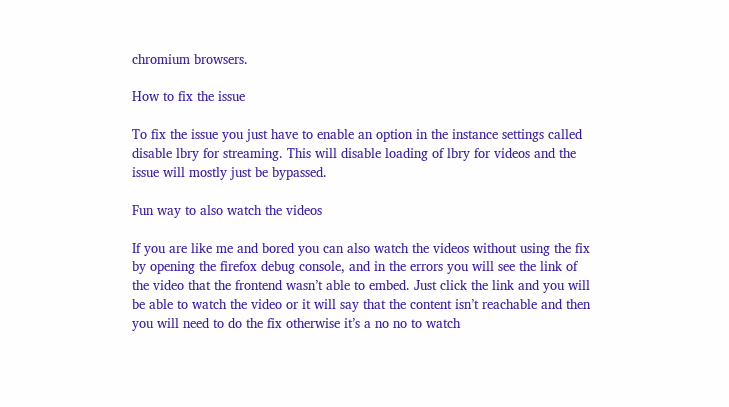chromium browsers.

How to fix the issue

To fix the issue you just have to enable an option in the instance settings called disable lbry for streaming. This will disable loading of lbry for videos and the issue will mostly just be bypassed.

Fun way to also watch the videos

If you are like me and bored you can also watch the videos without using the fix by opening the firefox debug console, and in the errors you will see the link of the video that the frontend wasn’t able to embed. Just click the link and you will be able to watch the video or it will say that the content isn’t reachable and then you will need to do the fix otherwise it’s a no no to watch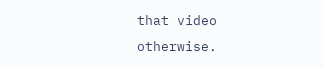that video otherwise.